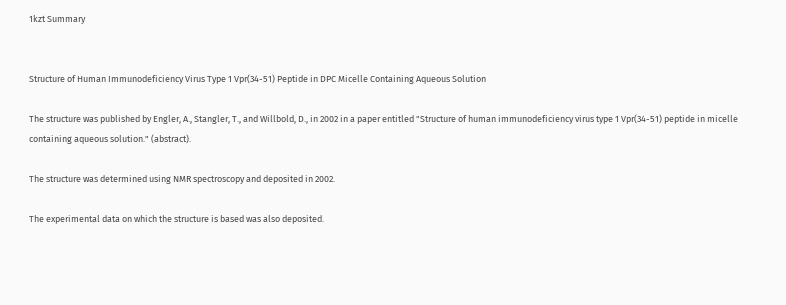1kzt Summary


Structure of Human Immunodeficiency Virus Type 1 Vpr(34-51) Peptide in DPC Micelle Containing Aqueous Solution

The structure was published by Engler, A., Stangler, T., and Willbold, D., in 2002 in a paper entitled "Structure of human immunodeficiency virus type 1 Vpr(34-51) peptide in micelle containing aqueous solution." (abstract).

The structure was determined using NMR spectroscopy and deposited in 2002.

The experimental data on which the structure is based was also deposited.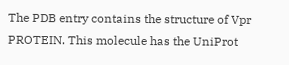The PDB entry contains the structure of Vpr PROTEIN. This molecule has the UniProt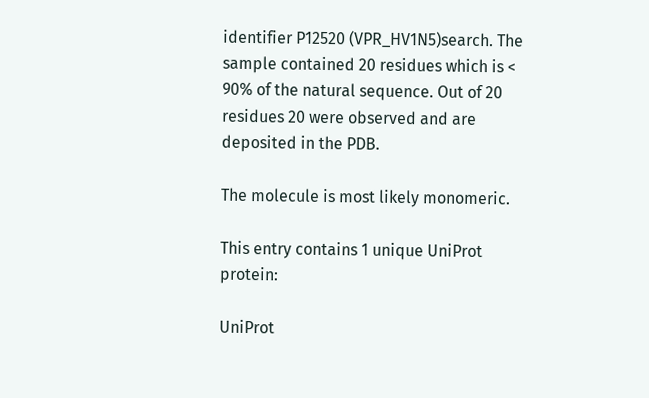identifier P12520 (VPR_HV1N5)search. The sample contained 20 residues which is < 90% of the natural sequence. Out of 20 residues 20 were observed and are deposited in the PDB.

The molecule is most likely monomeric.

This entry contains 1 unique UniProt protein:

UniProt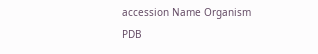accession Name Organism PDB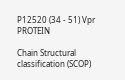P12520 (34 - 51) Vpr PROTEIN

Chain Structural classification (SCOP)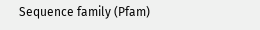Sequence family (Pfam)